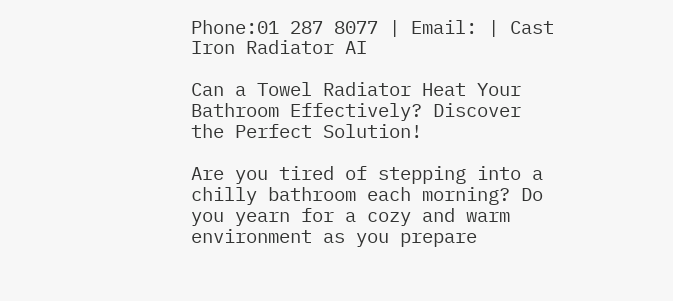Phone:01 287 8077 | Email: | Cast Iron Radiator AI

Can a Towel Radiator Heat Your Bathroom Effectively? Discover the Perfect Solution!

Are you tired of stepping into a chilly bathroom each morning? Do you yearn for a cozy and warm environment as you prepare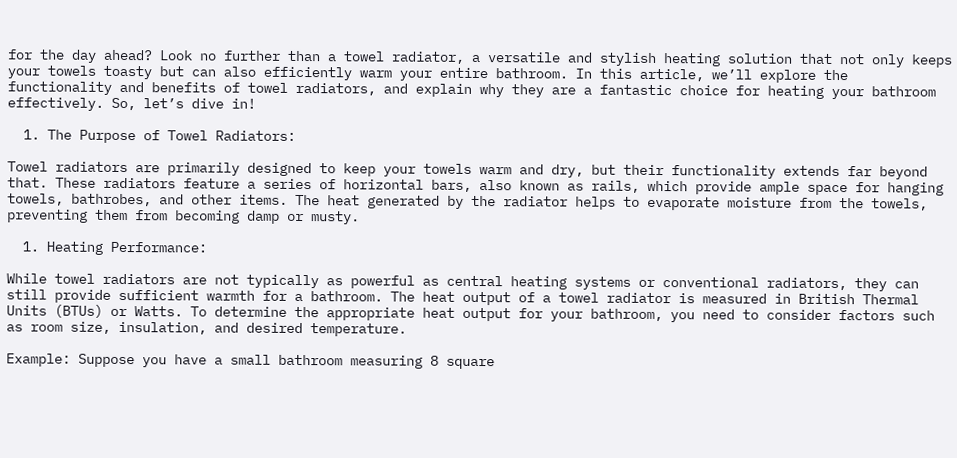for the day ahead? Look no further than a towel radiator, a versatile and stylish heating solution that not only keeps your towels toasty but can also efficiently warm your entire bathroom. In this article, we’ll explore the functionality and benefits of towel radiators, and explain why they are a fantastic choice for heating your bathroom effectively. So, let’s dive in!

  1. The Purpose of Towel Radiators:

Towel radiators are primarily designed to keep your towels warm and dry, but their functionality extends far beyond that. These radiators feature a series of horizontal bars, also known as rails, which provide ample space for hanging towels, bathrobes, and other items. The heat generated by the radiator helps to evaporate moisture from the towels, preventing them from becoming damp or musty.

  1. Heating Performance:

While towel radiators are not typically as powerful as central heating systems or conventional radiators, they can still provide sufficient warmth for a bathroom. The heat output of a towel radiator is measured in British Thermal Units (BTUs) or Watts. To determine the appropriate heat output for your bathroom, you need to consider factors such as room size, insulation, and desired temperature.

Example: Suppose you have a small bathroom measuring 8 square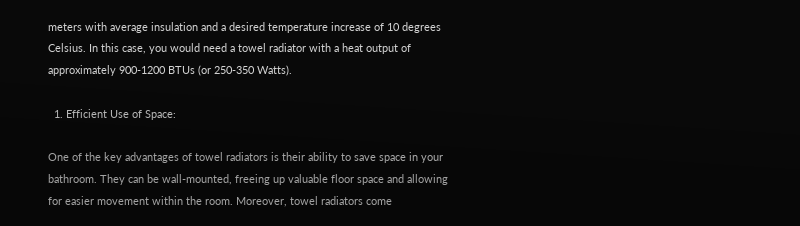meters with average insulation and a desired temperature increase of 10 degrees Celsius. In this case, you would need a towel radiator with a heat output of approximately 900-1200 BTUs (or 250-350 Watts).

  1. Efficient Use of Space:

One of the key advantages of towel radiators is their ability to save space in your bathroom. They can be wall-mounted, freeing up valuable floor space and allowing for easier movement within the room. Moreover, towel radiators come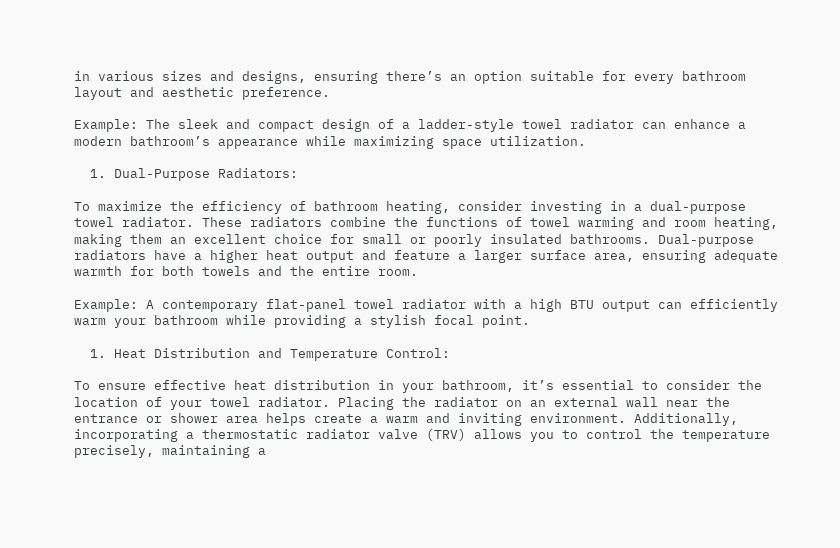in various sizes and designs, ensuring there’s an option suitable for every bathroom layout and aesthetic preference.

Example: The sleek and compact design of a ladder-style towel radiator can enhance a modern bathroom’s appearance while maximizing space utilization.

  1. Dual-Purpose Radiators:

To maximize the efficiency of bathroom heating, consider investing in a dual-purpose towel radiator. These radiators combine the functions of towel warming and room heating, making them an excellent choice for small or poorly insulated bathrooms. Dual-purpose radiators have a higher heat output and feature a larger surface area, ensuring adequate warmth for both towels and the entire room.

Example: A contemporary flat-panel towel radiator with a high BTU output can efficiently warm your bathroom while providing a stylish focal point.

  1. Heat Distribution and Temperature Control:

To ensure effective heat distribution in your bathroom, it’s essential to consider the location of your towel radiator. Placing the radiator on an external wall near the entrance or shower area helps create a warm and inviting environment. Additionally, incorporating a thermostatic radiator valve (TRV) allows you to control the temperature precisely, maintaining a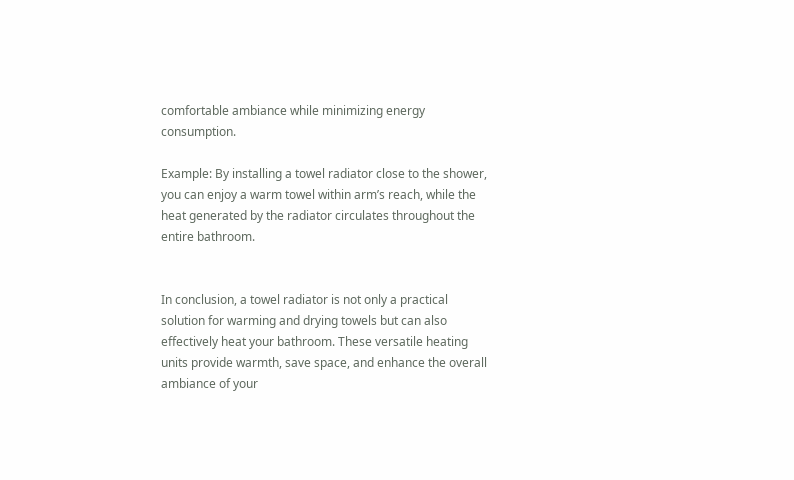comfortable ambiance while minimizing energy consumption.

Example: By installing a towel radiator close to the shower, you can enjoy a warm towel within arm’s reach, while the heat generated by the radiator circulates throughout the entire bathroom.


In conclusion, a towel radiator is not only a practical solution for warming and drying towels but can also effectively heat your bathroom. These versatile heating units provide warmth, save space, and enhance the overall ambiance of your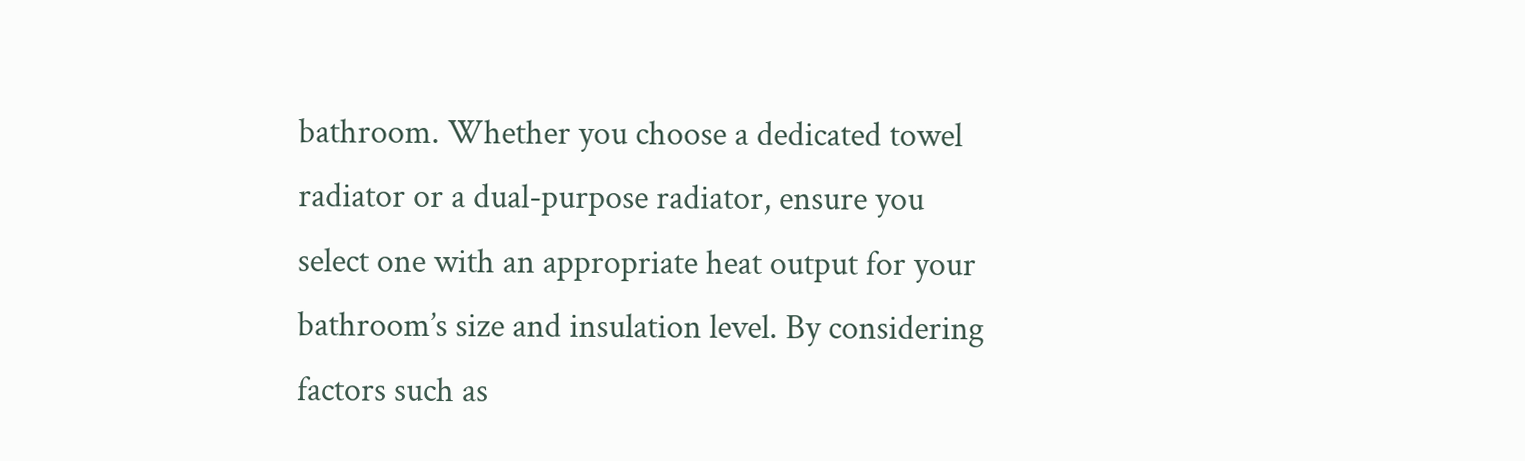bathroom. Whether you choose a dedicated towel radiator or a dual-purpose radiator, ensure you select one with an appropriate heat output for your bathroom’s size and insulation level. By considering factors such as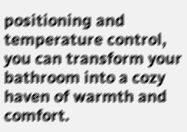positioning and temperature control, you can transform your bathroom into a cozy haven of warmth and comfort.